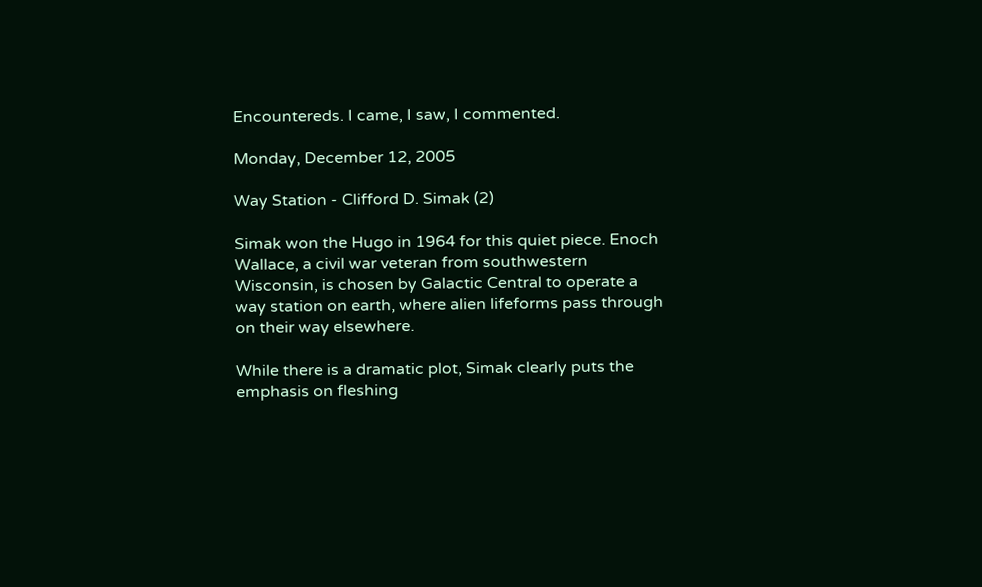Encountereds. I came, I saw, I commented.

Monday, December 12, 2005

Way Station - Clifford D. Simak (2)

Simak won the Hugo in 1964 for this quiet piece. Enoch Wallace, a civil war veteran from southwestern Wisconsin, is chosen by Galactic Central to operate a way station on earth, where alien lifeforms pass through on their way elsewhere.

While there is a dramatic plot, Simak clearly puts the emphasis on fleshing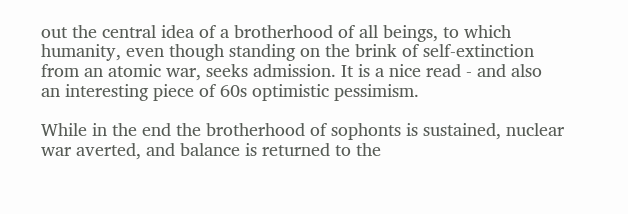out the central idea of a brotherhood of all beings, to which humanity, even though standing on the brink of self-extinction from an atomic war, seeks admission. It is a nice read - and also an interesting piece of 60s optimistic pessimism.

While in the end the brotherhood of sophonts is sustained, nuclear war averted, and balance is returned to the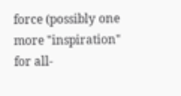force (possibly one more "inspiration" for all-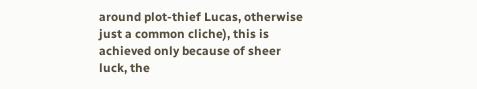around plot-thief Lucas, otherwise just a common cliche), this is achieved only because of sheer luck, the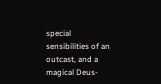special sensibilities of an outcast, and a magical Deus-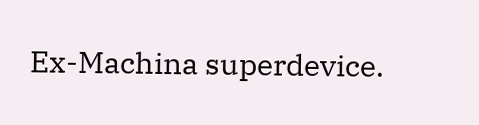Ex-Machina superdevice.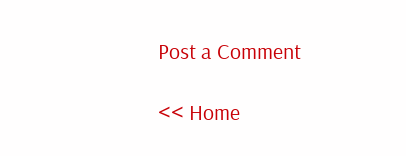Post a Comment

<< Home